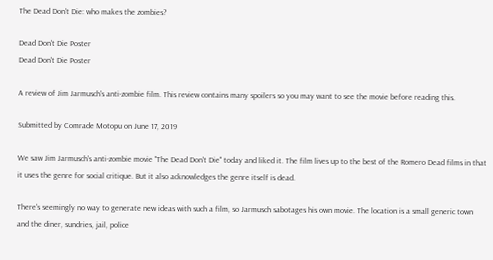The Dead Don't Die: who makes the zombies?

Dead Don't Die Poster
Dead Don't Die Poster

A review of Jim Jarmusch's anti-zombie film. This review contains many spoilers so you may want to see the movie before reading this.

Submitted by Comrade Motopu on June 17, 2019

We saw Jim Jarmusch's anti-zombie movie "The Dead Don't Die" today and liked it. The film lives up to the best of the Romero Dead films in that it uses the genre for social critique. But it also acknowledges the genre itself is dead.

There's seemingly no way to generate new ideas with such a film, so Jarmusch sabotages his own movie. The location is a small generic town and the diner, sundries, jail, police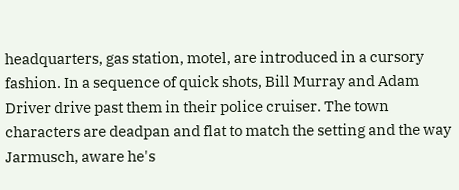headquarters, gas station, motel, are introduced in a cursory fashion. In a sequence of quick shots, Bill Murray and Adam Driver drive past them in their police cruiser. The town characters are deadpan and flat to match the setting and the way Jarmusch, aware he's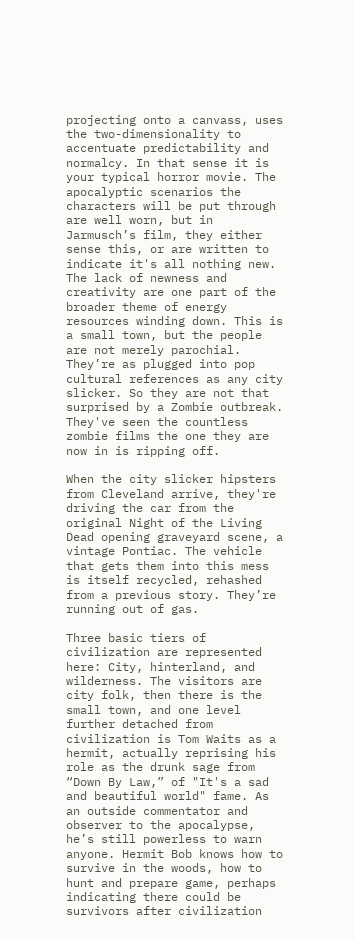projecting onto a canvass, uses the two-dimensionality to accentuate predictability and normalcy. In that sense it is your typical horror movie. The apocalyptic scenarios the characters will be put through are well worn, but in Jarmusch’s film, they either sense this, or are written to indicate it's all nothing new. The lack of newness and creativity are one part of the broader theme of energy resources winding down. This is a small town, but the people are not merely parochial. They’re as plugged into pop cultural references as any city slicker. So they are not that surprised by a Zombie outbreak. They've seen the countless zombie films the one they are now in is ripping off.

When the city slicker hipsters from Cleveland arrive, they're driving the car from the original Night of the Living Dead opening graveyard scene, a vintage Pontiac. The vehicle that gets them into this mess is itself recycled, rehashed from a previous story. They’re running out of gas.

Three basic tiers of civilization are represented here: City, hinterland, and wilderness. The visitors are city folk, then there is the small town, and one level further detached from civilization is Tom Waits as a hermit, actually reprising his role as the drunk sage from “Down By Law,” of "It's a sad and beautiful world" fame. As an outside commentator and observer to the apocalypse, he’s still powerless to warn anyone. Hermit Bob knows how to survive in the woods, how to hunt and prepare game, perhaps indicating there could be survivors after civilization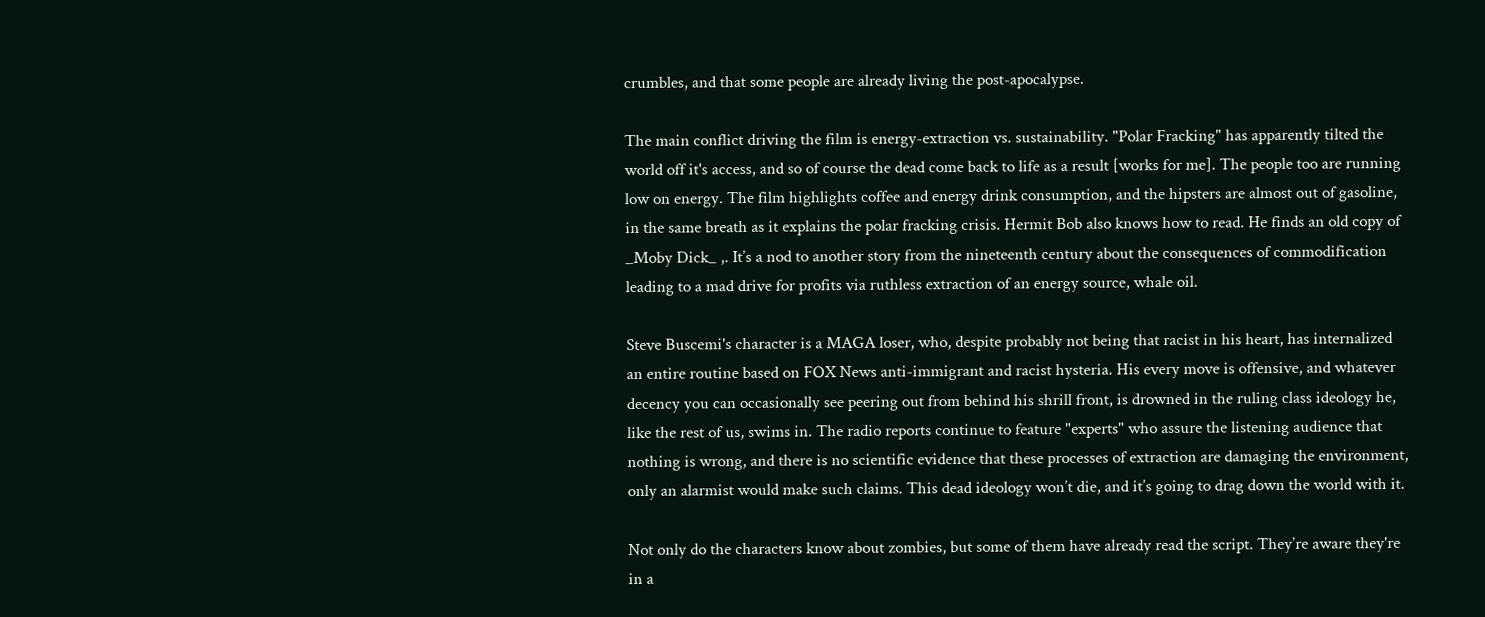crumbles, and that some people are already living the post-apocalypse.

The main conflict driving the film is energy-extraction vs. sustainability. "Polar Fracking" has apparently tilted the world off it's access, and so of course the dead come back to life as a result [works for me]. The people too are running low on energy. The film highlights coffee and energy drink consumption, and the hipsters are almost out of gasoline, in the same breath as it explains the polar fracking crisis. Hermit Bob also knows how to read. He finds an old copy of _Moby Dick_ ,. It’s a nod to another story from the nineteenth century about the consequences of commodification leading to a mad drive for profits via ruthless extraction of an energy source, whale oil.

Steve Buscemi's character is a MAGA loser, who, despite probably not being that racist in his heart, has internalized an entire routine based on FOX News anti-immigrant and racist hysteria. His every move is offensive, and whatever decency you can occasionally see peering out from behind his shrill front, is drowned in the ruling class ideology he, like the rest of us, swims in. The radio reports continue to feature "experts" who assure the listening audience that nothing is wrong, and there is no scientific evidence that these processes of extraction are damaging the environment, only an alarmist would make such claims. This dead ideology won’t die, and it’s going to drag down the world with it.

Not only do the characters know about zombies, but some of them have already read the script. They’re aware they're in a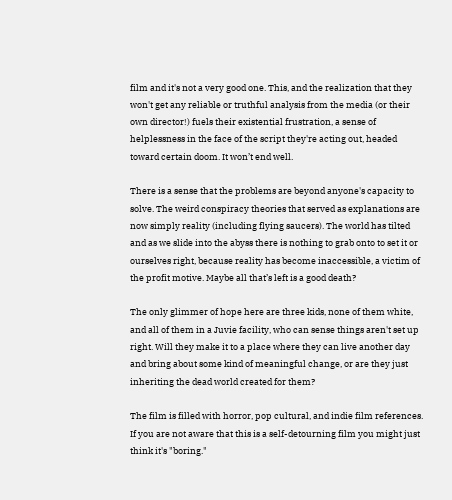film and it's not a very good one. This, and the realization that they won't get any reliable or truthful analysis from the media (or their own director!) fuels their existential frustration, a sense of helplessness in the face of the script they're acting out, headed toward certain doom. It won’t end well.

There is a sense that the problems are beyond anyone's capacity to solve. The weird conspiracy theories that served as explanations are now simply reality (including flying saucers). The world has tilted and as we slide into the abyss there is nothing to grab onto to set it or ourselves right, because reality has become inaccessible, a victim of the profit motive. Maybe all that’s left is a good death?

The only glimmer of hope here are three kids, none of them white, and all of them in a Juvie facility, who can sense things aren't set up right. Will they make it to a place where they can live another day and bring about some kind of meaningful change, or are they just inheriting the dead world created for them?

The film is filled with horror, pop cultural, and indie film references. If you are not aware that this is a self-detourning film you might just think it's "boring."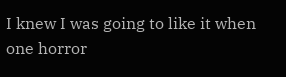I knew I was going to like it when one horror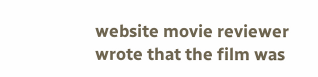website movie reviewer wrote that the film was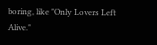boring, like "Only Lovers Left Alive."